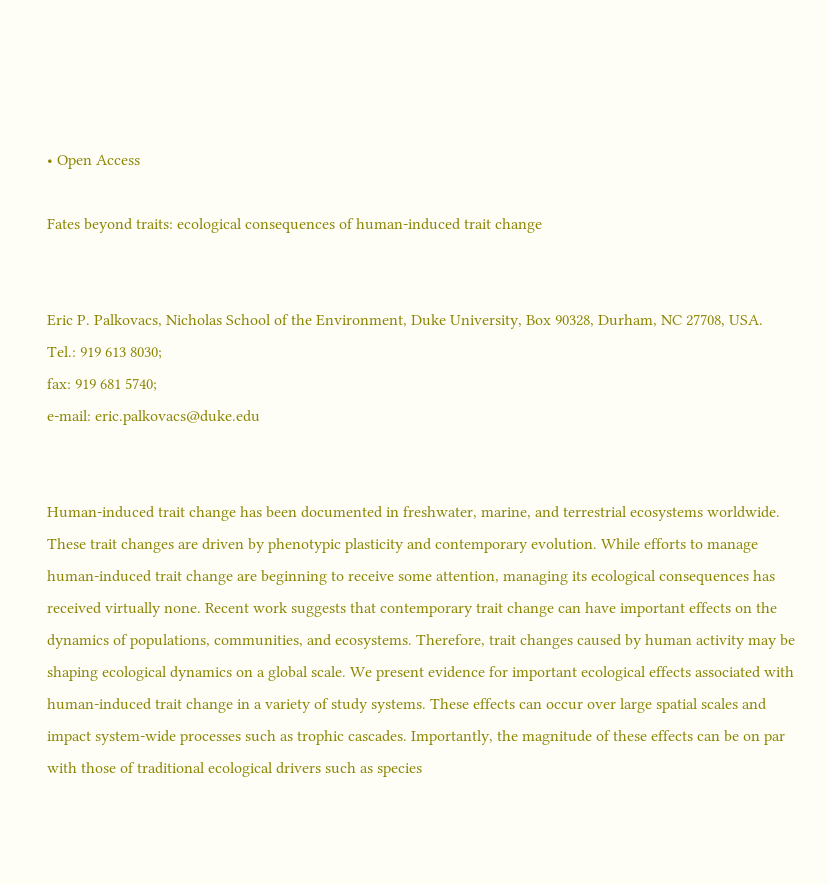• Open Access

Fates beyond traits: ecological consequences of human-induced trait change


Eric P. Palkovacs, Nicholas School of the Environment, Duke University, Box 90328, Durham, NC 27708, USA.
Tel.: 919 613 8030;
fax: 919 681 5740;
e-mail: eric.palkovacs@duke.edu


Human-induced trait change has been documented in freshwater, marine, and terrestrial ecosystems worldwide. These trait changes are driven by phenotypic plasticity and contemporary evolution. While efforts to manage human-induced trait change are beginning to receive some attention, managing its ecological consequences has received virtually none. Recent work suggests that contemporary trait change can have important effects on the dynamics of populations, communities, and ecosystems. Therefore, trait changes caused by human activity may be shaping ecological dynamics on a global scale. We present evidence for important ecological effects associated with human-induced trait change in a variety of study systems. These effects can occur over large spatial scales and impact system-wide processes such as trophic cascades. Importantly, the magnitude of these effects can be on par with those of traditional ecological drivers such as species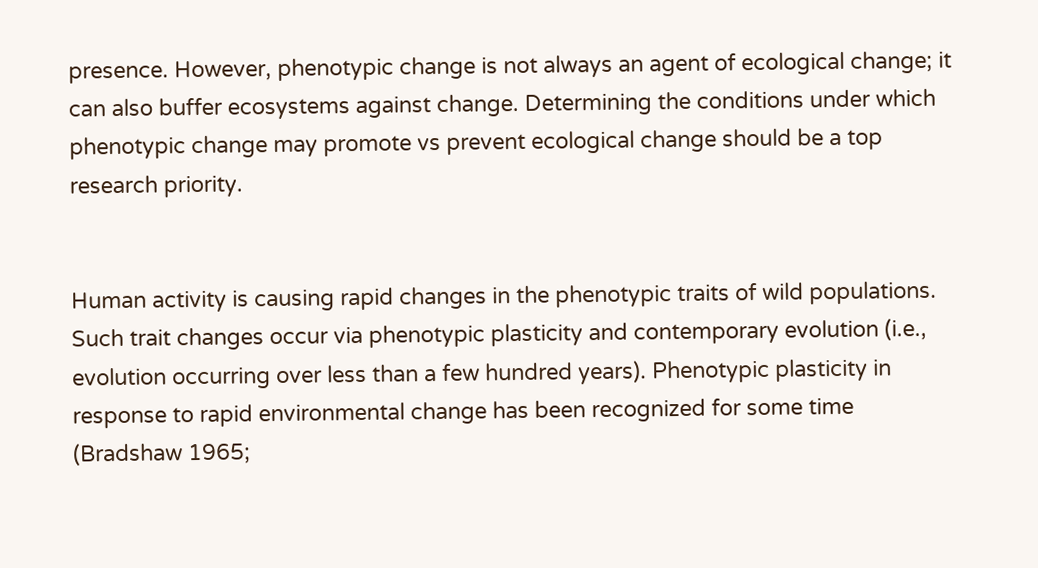presence. However, phenotypic change is not always an agent of ecological change; it can also buffer ecosystems against change. Determining the conditions under which phenotypic change may promote vs prevent ecological change should be a top research priority.


Human activity is causing rapid changes in the phenotypic traits of wild populations. Such trait changes occur via phenotypic plasticity and contemporary evolution (i.e., evolution occurring over less than a few hundred years). Phenotypic plasticity in response to rapid environmental change has been recognized for some time (Bradshaw 1965;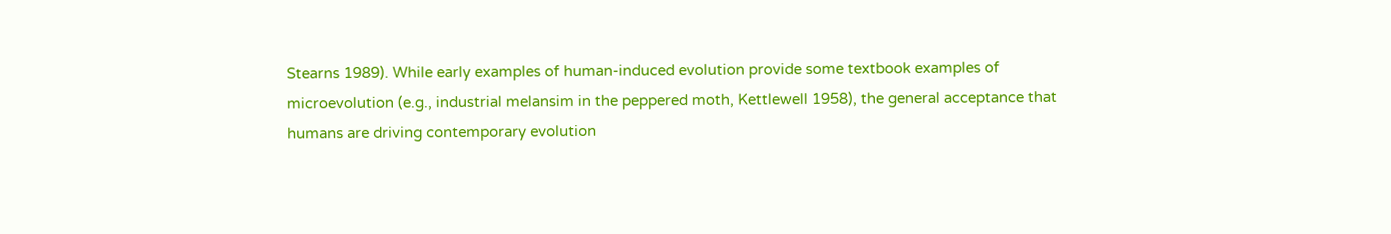Stearns 1989). While early examples of human-induced evolution provide some textbook examples of microevolution (e.g., industrial melansim in the peppered moth, Kettlewell 1958), the general acceptance that humans are driving contemporary evolution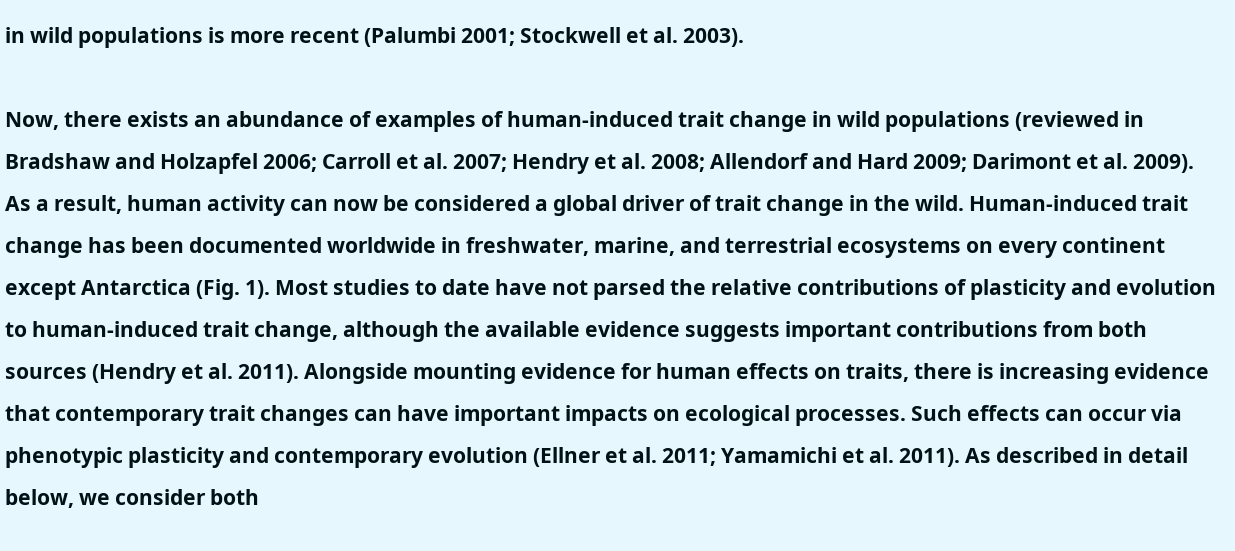in wild populations is more recent (Palumbi 2001; Stockwell et al. 2003).

Now, there exists an abundance of examples of human-induced trait change in wild populations (reviewed in Bradshaw and Holzapfel 2006; Carroll et al. 2007; Hendry et al. 2008; Allendorf and Hard 2009; Darimont et al. 2009). As a result, human activity can now be considered a global driver of trait change in the wild. Human-induced trait change has been documented worldwide in freshwater, marine, and terrestrial ecosystems on every continent except Antarctica (Fig. 1). Most studies to date have not parsed the relative contributions of plasticity and evolution to human-induced trait change, although the available evidence suggests important contributions from both sources (Hendry et al. 2011). Alongside mounting evidence for human effects on traits, there is increasing evidence that contemporary trait changes can have important impacts on ecological processes. Such effects can occur via phenotypic plasticity and contemporary evolution (Ellner et al. 2011; Yamamichi et al. 2011). As described in detail below, we consider both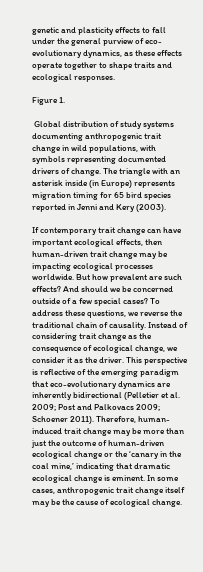genetic and plasticity effects to fall under the general purview of eco-evolutionary dynamics, as these effects operate together to shape traits and ecological responses.

Figure 1.

 Global distribution of study systems documenting anthropogenic trait change in wild populations, with symbols representing documented drivers of change. The triangle with an asterisk inside (in Europe) represents migration timing for 65 bird species reported in Jenni and Kery (2003).

If contemporary trait change can have important ecological effects, then human-driven trait change may be impacting ecological processes worldwide. But how prevalent are such effects? And should we be concerned outside of a few special cases? To address these questions, we reverse the traditional chain of causality. Instead of considering trait change as the consequence of ecological change, we consider it as the driver. This perspective is reflective of the emerging paradigm that eco-evolutionary dynamics are inherently bidirectional (Pelletier et al. 2009; Post and Palkovacs 2009; Schoener 2011). Therefore, human-induced trait change may be more than just the outcome of human-driven ecological change or the ‘canary in the coal mine,’ indicating that dramatic ecological change is eminent. In some cases, anthropogenic trait change itself may be the cause of ecological change.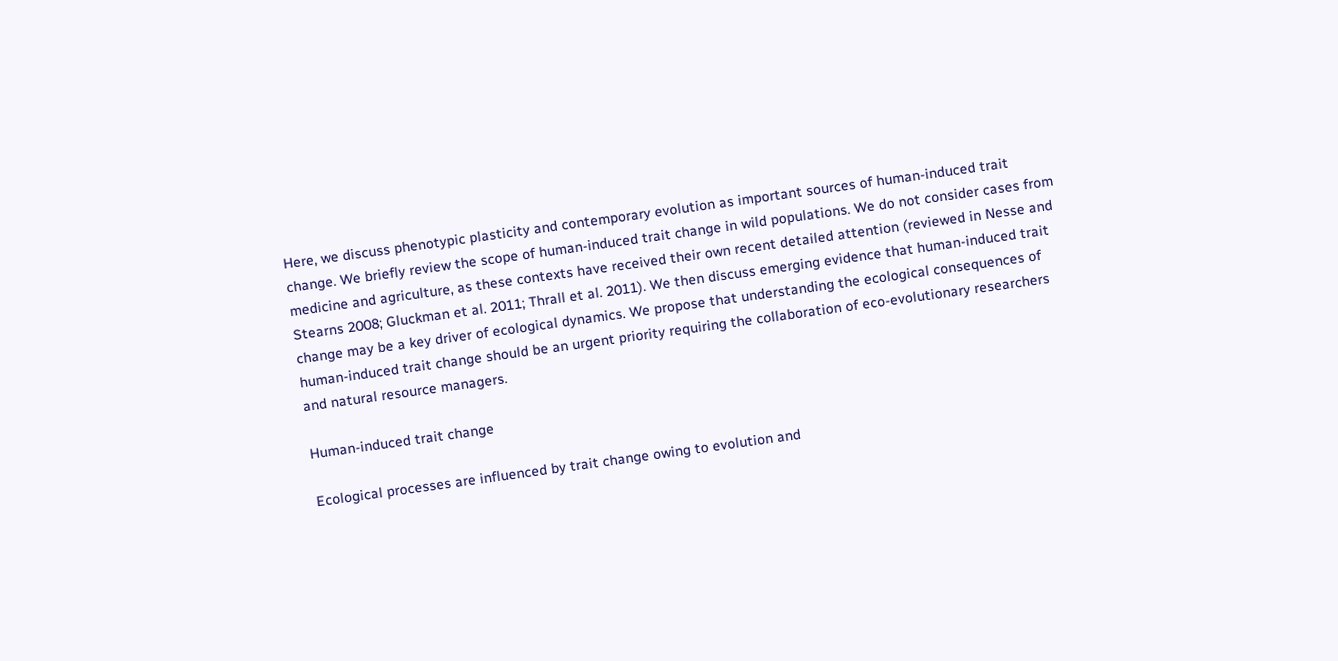Here, we discuss phenotypic plasticity and contemporary evolution as important sources of human-induced trait change. We briefly review the scope of human-induced trait change in wild populations. We do not consider cases from medicine and agriculture, as these contexts have received their own recent detailed attention (reviewed in Nesse and Stearns 2008; Gluckman et al. 2011; Thrall et al. 2011). We then discuss emerging evidence that human-induced trait change may be a key driver of ecological dynamics. We propose that understanding the ecological consequences of human-induced trait change should be an urgent priority requiring the collaboration of eco-evolutionary researchers and natural resource managers.

Human-induced trait change

Ecological processes are influenced by trait change owing to evolution and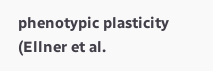phenotypic plasticity (Ellner et al.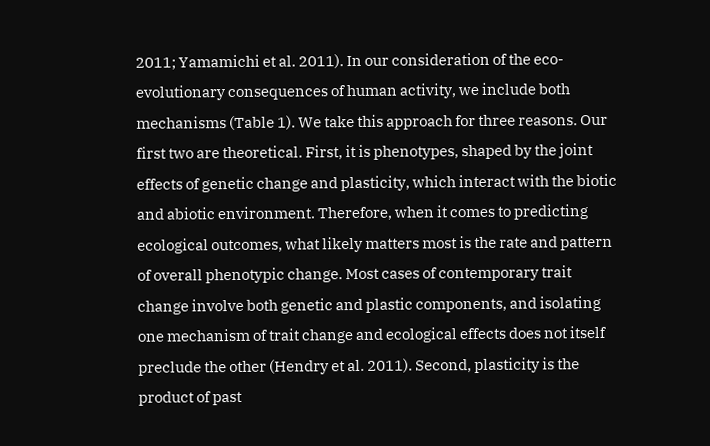2011; Yamamichi et al. 2011). In our consideration of the eco-evolutionary consequences of human activity, we include both mechanisms (Table 1). We take this approach for three reasons. Our first two are theoretical. First, it is phenotypes, shaped by the joint effects of genetic change and plasticity, which interact with the biotic and abiotic environment. Therefore, when it comes to predicting ecological outcomes, what likely matters most is the rate and pattern of overall phenotypic change. Most cases of contemporary trait change involve both genetic and plastic components, and isolating one mechanism of trait change and ecological effects does not itself preclude the other (Hendry et al. 2011). Second, plasticity is the product of past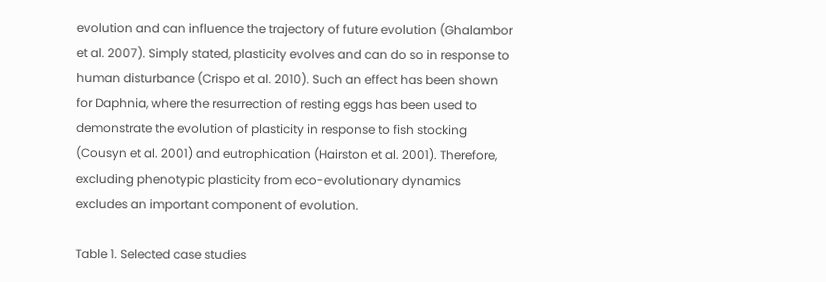evolution and can influence the trajectory of future evolution (Ghalambor et al. 2007). Simply stated, plasticity evolves and can do so in response to human disturbance (Crispo et al. 2010). Such an effect has been shown for Daphnia, where the resurrection of resting eggs has been used to demonstrate the evolution of plasticity in response to fish stocking (Cousyn et al. 2001) and eutrophication (Hairston et al. 2001). Therefore, excluding phenotypic plasticity from eco-evolutionary dynamics excludes an important component of evolution.

Table 1. Selected case studies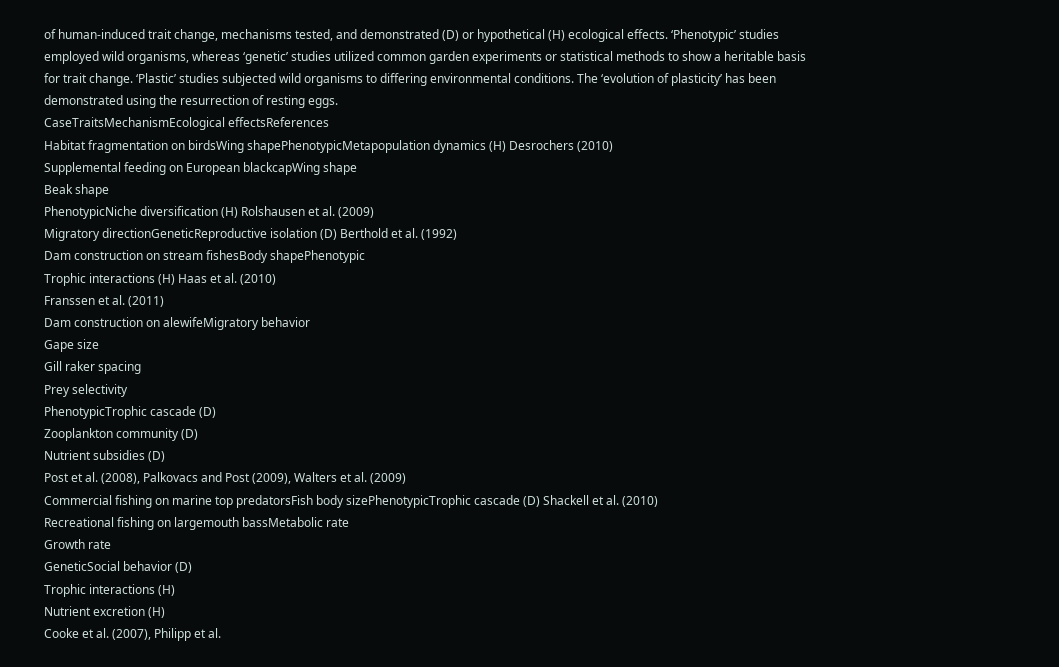of human-induced trait change, mechanisms tested, and demonstrated (D) or hypothetical (H) ecological effects. ‘Phenotypic’ studies employed wild organisms, whereas ‘genetic’ studies utilized common garden experiments or statistical methods to show a heritable basis for trait change. ‘Plastic’ studies subjected wild organisms to differing environmental conditions. The ‘evolution of plasticity’ has been demonstrated using the resurrection of resting eggs.
CaseTraitsMechanismEcological effectsReferences
Habitat fragmentation on birdsWing shapePhenotypicMetapopulation dynamics (H) Desrochers (2010)
Supplemental feeding on European blackcapWing shape
Beak shape
PhenotypicNiche diversification (H) Rolshausen et al. (2009)
Migratory directionGeneticReproductive isolation (D) Berthold et al. (1992)
Dam construction on stream fishesBody shapePhenotypic
Trophic interactions (H) Haas et al. (2010)
Franssen et al. (2011)
Dam construction on alewifeMigratory behavior
Gape size
Gill raker spacing
Prey selectivity
PhenotypicTrophic cascade (D)
Zooplankton community (D)
Nutrient subsidies (D)
Post et al. (2008), Palkovacs and Post (2009), Walters et al. (2009)
Commercial fishing on marine top predatorsFish body sizePhenotypicTrophic cascade (D) Shackell et al. (2010)
Recreational fishing on largemouth bassMetabolic rate
Growth rate
GeneticSocial behavior (D)
Trophic interactions (H)
Nutrient excretion (H)
Cooke et al. (2007), Philipp et al.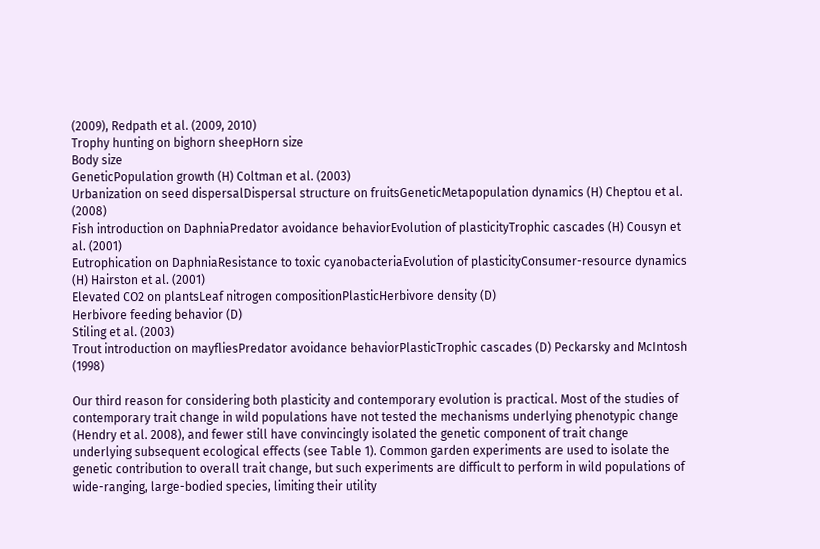(2009), Redpath et al. (2009, 2010)
Trophy hunting on bighorn sheepHorn size
Body size
GeneticPopulation growth (H) Coltman et al. (2003)
Urbanization on seed dispersalDispersal structure on fruitsGeneticMetapopulation dynamics (H) Cheptou et al. (2008)
Fish introduction on DaphniaPredator avoidance behaviorEvolution of plasticityTrophic cascades (H) Cousyn et al. (2001)
Eutrophication on DaphniaResistance to toxic cyanobacteriaEvolution of plasticityConsumer-resource dynamics (H) Hairston et al. (2001)
Elevated CO2 on plantsLeaf nitrogen compositionPlasticHerbivore density (D)
Herbivore feeding behavior (D)
Stiling et al. (2003)
Trout introduction on mayfliesPredator avoidance behaviorPlasticTrophic cascades (D) Peckarsky and McIntosh (1998)

Our third reason for considering both plasticity and contemporary evolution is practical. Most of the studies of contemporary trait change in wild populations have not tested the mechanisms underlying phenotypic change (Hendry et al. 2008), and fewer still have convincingly isolated the genetic component of trait change underlying subsequent ecological effects (see Table 1). Common garden experiments are used to isolate the genetic contribution to overall trait change, but such experiments are difficult to perform in wild populations of wide-ranging, large-bodied species, limiting their utility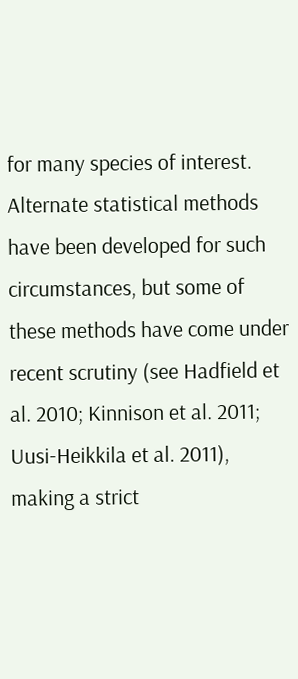for many species of interest. Alternate statistical methods have been developed for such circumstances, but some of these methods have come under recent scrutiny (see Hadfield et al. 2010; Kinnison et al. 2011; Uusi-Heikkila et al. 2011), making a strict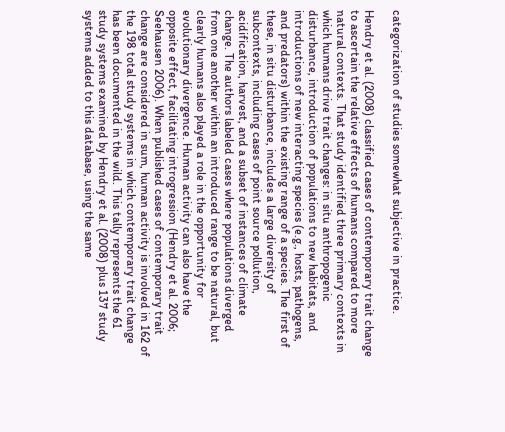categorization of studies somewhat subjective in practice.

Hendry et al. (2008) classified cases of contemporary trait change to ascertain the relative effects of humans compared to more natural contexts. That study identified three primary contexts in which humans drive trait changes: in situ anthropogenic disturbance, introduction of populations to new habitats, and introductions of new interacting species (e.g., hosts, pathogens, and predators) within the existing range of a species. The first of these, in situ disturbance, includes a large diversity of subcontexts, including cases of point source pollution, acidification, harvest, and a subset of instances of climate change. The authors labeled cases where populations diverged from one another within an introduced range to be natural, but clearly humans also played a role in the opportunity for evolutionary divergence. Human activity can also have the opposite effect, facilitating introgression (Hendry et al. 2006; Seehausen 2006). When published cases of contemporary trait change are considered in sum, human activity is involved in 162 of the 198 total study systems in which contemporary trait change has been documented in the wild. This tally represents the 61 study systems examined by Hendry et al. (2008) plus 137 study systems added to this database, using the same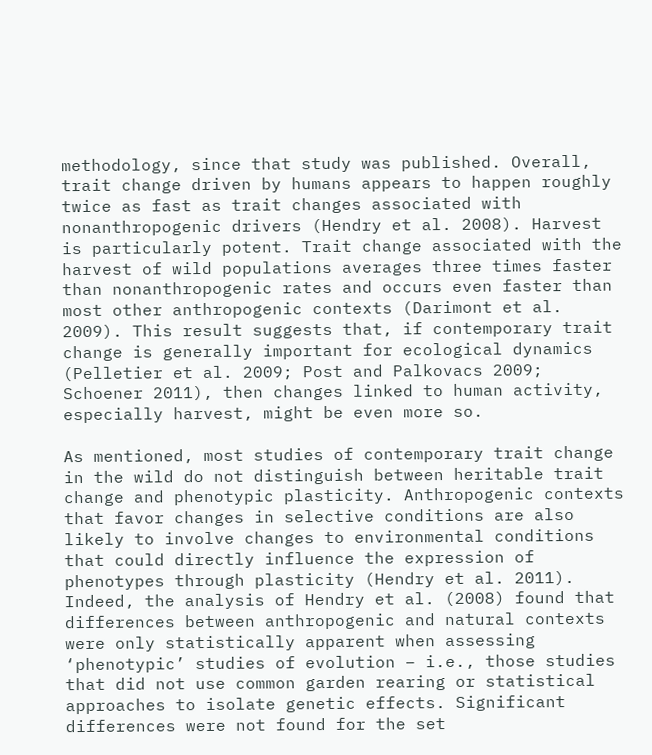methodology, since that study was published. Overall, trait change driven by humans appears to happen roughly twice as fast as trait changes associated with nonanthropogenic drivers (Hendry et al. 2008). Harvest is particularly potent. Trait change associated with the harvest of wild populations averages three times faster than nonanthropogenic rates and occurs even faster than most other anthropogenic contexts (Darimont et al. 2009). This result suggests that, if contemporary trait change is generally important for ecological dynamics (Pelletier et al. 2009; Post and Palkovacs 2009; Schoener 2011), then changes linked to human activity, especially harvest, might be even more so.

As mentioned, most studies of contemporary trait change in the wild do not distinguish between heritable trait change and phenotypic plasticity. Anthropogenic contexts that favor changes in selective conditions are also likely to involve changes to environmental conditions that could directly influence the expression of phenotypes through plasticity (Hendry et al. 2011). Indeed, the analysis of Hendry et al. (2008) found that differences between anthropogenic and natural contexts were only statistically apparent when assessing ‘phenotypic’ studies of evolution – i.e., those studies that did not use common garden rearing or statistical approaches to isolate genetic effects. Significant differences were not found for the set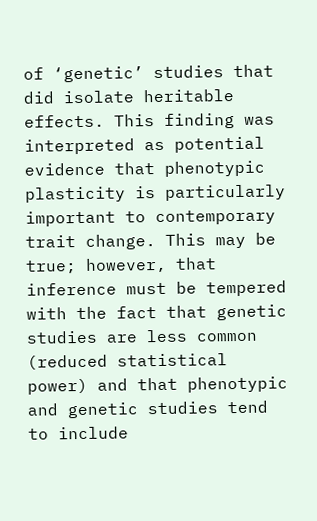of ‘genetic’ studies that did isolate heritable effects. This finding was interpreted as potential evidence that phenotypic plasticity is particularly important to contemporary trait change. This may be true; however, that inference must be tempered with the fact that genetic studies are less common (reduced statistical power) and that phenotypic and genetic studies tend to include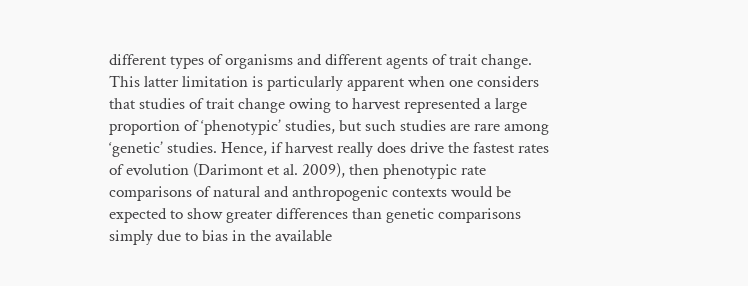different types of organisms and different agents of trait change. This latter limitation is particularly apparent when one considers that studies of trait change owing to harvest represented a large proportion of ‘phenotypic’ studies, but such studies are rare among ‘genetic’ studies. Hence, if harvest really does drive the fastest rates of evolution (Darimont et al. 2009), then phenotypic rate comparisons of natural and anthropogenic contexts would be expected to show greater differences than genetic comparisons simply due to bias in the available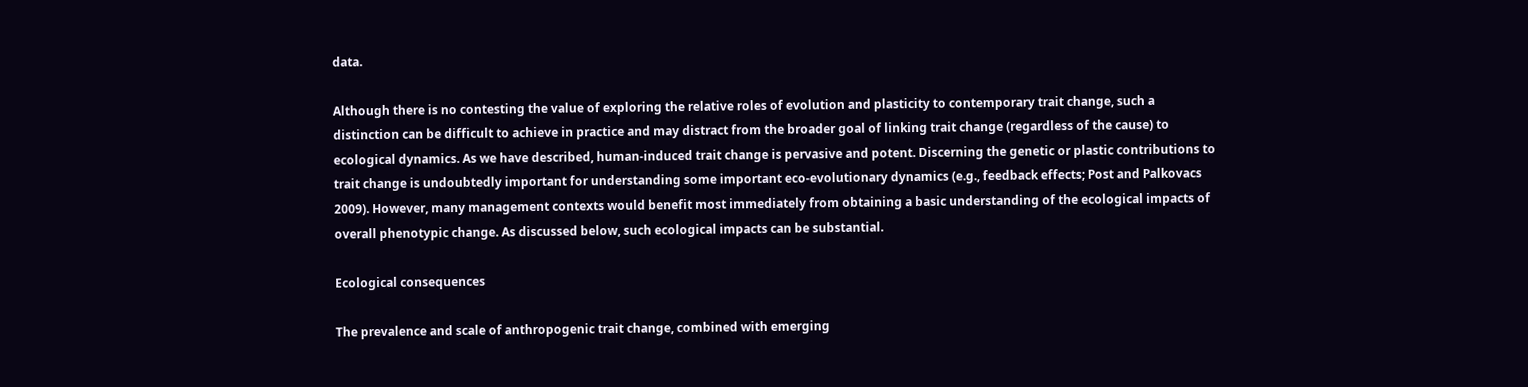data.

Although there is no contesting the value of exploring the relative roles of evolution and plasticity to contemporary trait change, such a distinction can be difficult to achieve in practice and may distract from the broader goal of linking trait change (regardless of the cause) to ecological dynamics. As we have described, human-induced trait change is pervasive and potent. Discerning the genetic or plastic contributions to trait change is undoubtedly important for understanding some important eco-evolutionary dynamics (e.g., feedback effects; Post and Palkovacs 2009). However, many management contexts would benefit most immediately from obtaining a basic understanding of the ecological impacts of overall phenotypic change. As discussed below, such ecological impacts can be substantial.

Ecological consequences

The prevalence and scale of anthropogenic trait change, combined with emerging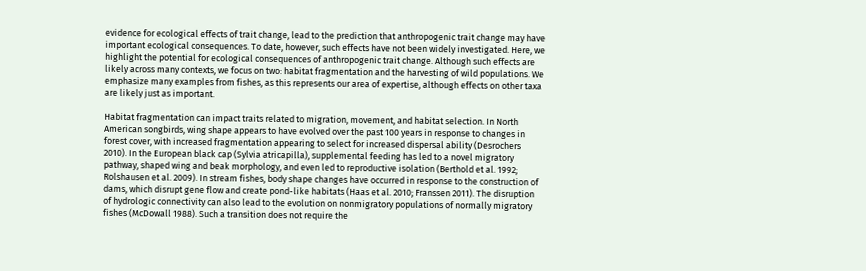evidence for ecological effects of trait change, lead to the prediction that anthropogenic trait change may have important ecological consequences. To date, however, such effects have not been widely investigated. Here, we highlight the potential for ecological consequences of anthropogenic trait change. Although such effects are likely across many contexts, we focus on two: habitat fragmentation and the harvesting of wild populations. We emphasize many examples from fishes, as this represents our area of expertise, although effects on other taxa are likely just as important.

Habitat fragmentation can impact traits related to migration, movement, and habitat selection. In North American songbirds, wing shape appears to have evolved over the past 100 years in response to changes in forest cover, with increased fragmentation appearing to select for increased dispersal ability (Desrochers 2010). In the European black cap (Sylvia atricapilla), supplemental feeding has led to a novel migratory pathway, shaped wing and beak morphology, and even led to reproductive isolation (Berthold et al. 1992; Rolshausen et al. 2009). In stream fishes, body shape changes have occurred in response to the construction of dams, which disrupt gene flow and create pond-like habitats (Haas et al. 2010; Franssen 2011). The disruption of hydrologic connectivity can also lead to the evolution on nonmigratory populations of normally migratory fishes (McDowall 1988). Such a transition does not require the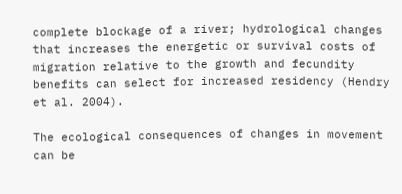complete blockage of a river; hydrological changes that increases the energetic or survival costs of migration relative to the growth and fecundity benefits can select for increased residency (Hendry et al. 2004).

The ecological consequences of changes in movement can be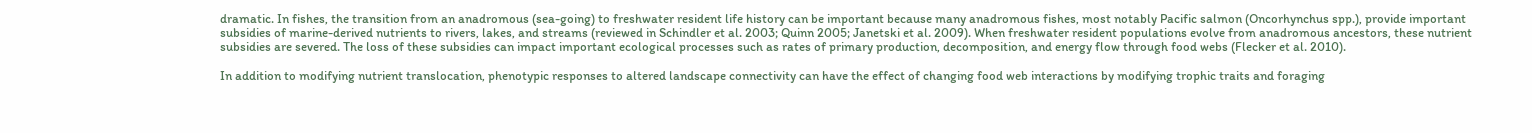dramatic. In fishes, the transition from an anadromous (sea-going) to freshwater resident life history can be important because many anadromous fishes, most notably Pacific salmon (Oncorhynchus spp.), provide important subsidies of marine-derived nutrients to rivers, lakes, and streams (reviewed in Schindler et al. 2003; Quinn 2005; Janetski et al. 2009). When freshwater resident populations evolve from anadromous ancestors, these nutrient subsidies are severed. The loss of these subsidies can impact important ecological processes such as rates of primary production, decomposition, and energy flow through food webs (Flecker et al. 2010).

In addition to modifying nutrient translocation, phenotypic responses to altered landscape connectivity can have the effect of changing food web interactions by modifying trophic traits and foraging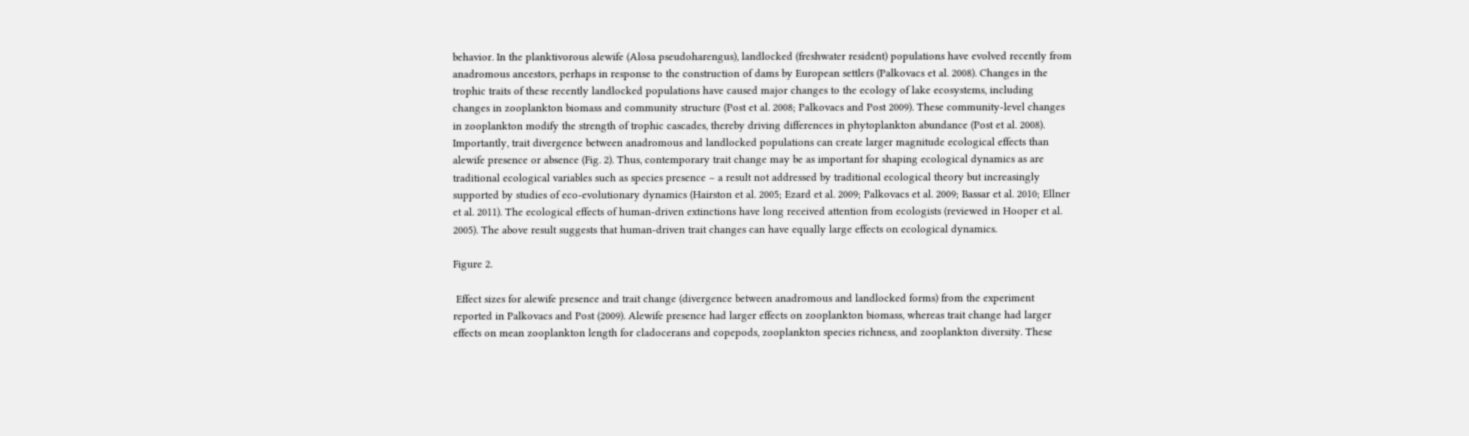behavior. In the planktivorous alewife (Alosa pseudoharengus), landlocked (freshwater resident) populations have evolved recently from anadromous ancestors, perhaps in response to the construction of dams by European settlers (Palkovacs et al. 2008). Changes in the trophic traits of these recently landlocked populations have caused major changes to the ecology of lake ecosystems, including changes in zooplankton biomass and community structure (Post et al. 2008; Palkovacs and Post 2009). These community-level changes in zooplankton modify the strength of trophic cascades, thereby driving differences in phytoplankton abundance (Post et al. 2008). Importantly, trait divergence between anadromous and landlocked populations can create larger magnitude ecological effects than alewife presence or absence (Fig. 2). Thus, contemporary trait change may be as important for shaping ecological dynamics as are traditional ecological variables such as species presence – a result not addressed by traditional ecological theory but increasingly supported by studies of eco-evolutionary dynamics (Hairston et al. 2005; Ezard et al. 2009; Palkovacs et al. 2009; Bassar et al. 2010; Ellner et al. 2011). The ecological effects of human-driven extinctions have long received attention from ecologists (reviewed in Hooper et al. 2005). The above result suggests that human-driven trait changes can have equally large effects on ecological dynamics.

Figure 2.

 Effect sizes for alewife presence and trait change (divergence between anadromous and landlocked forms) from the experiment reported in Palkovacs and Post (2009). Alewife presence had larger effects on zooplankton biomass, whereas trait change had larger effects on mean zooplankton length for cladocerans and copepods, zooplankton species richness, and zooplankton diversity. These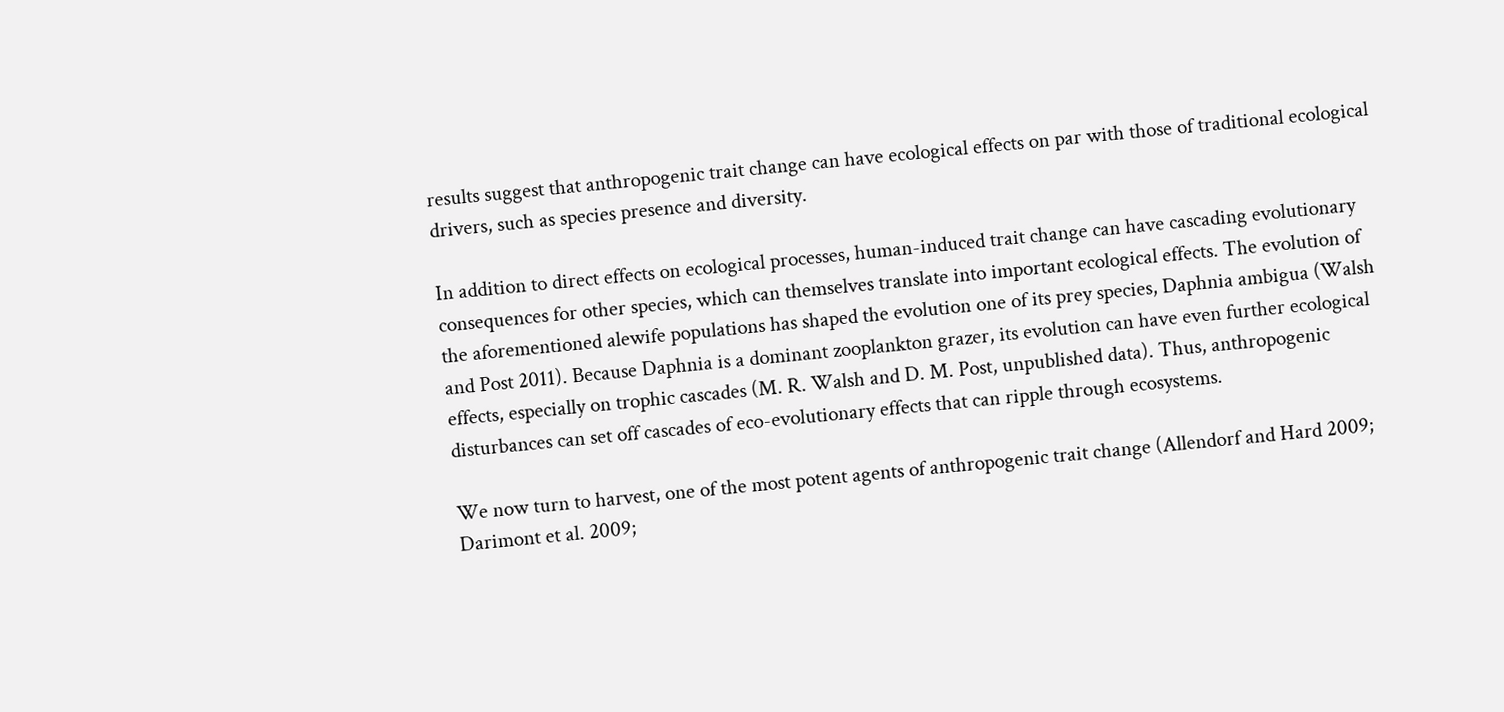results suggest that anthropogenic trait change can have ecological effects on par with those of traditional ecological drivers, such as species presence and diversity.

In addition to direct effects on ecological processes, human-induced trait change can have cascading evolutionary consequences for other species, which can themselves translate into important ecological effects. The evolution of the aforementioned alewife populations has shaped the evolution one of its prey species, Daphnia ambigua (Walsh and Post 2011). Because Daphnia is a dominant zooplankton grazer, its evolution can have even further ecological effects, especially on trophic cascades (M. R. Walsh and D. M. Post, unpublished data). Thus, anthropogenic disturbances can set off cascades of eco-evolutionary effects that can ripple through ecosystems.

We now turn to harvest, one of the most potent agents of anthropogenic trait change (Allendorf and Hard 2009; Darimont et al. 2009;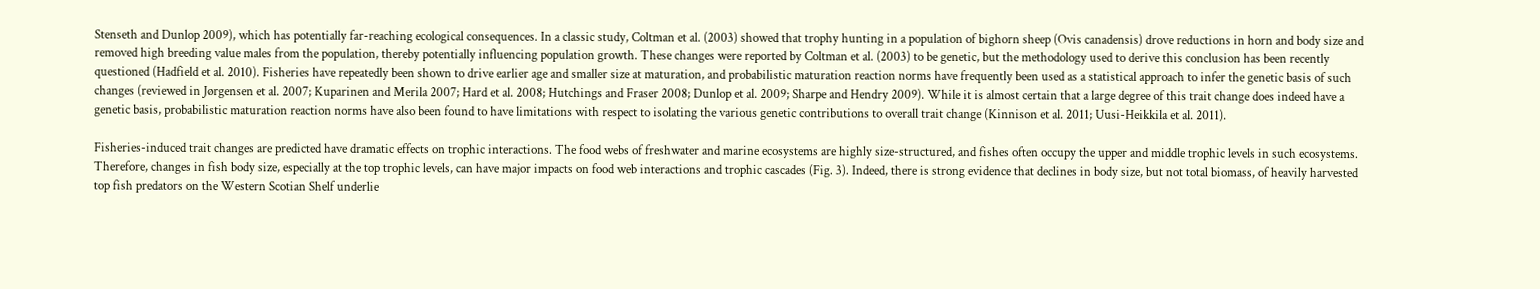Stenseth and Dunlop 2009), which has potentially far-reaching ecological consequences. In a classic study, Coltman et al. (2003) showed that trophy hunting in a population of bighorn sheep (Ovis canadensis) drove reductions in horn and body size and removed high breeding value males from the population, thereby potentially influencing population growth. These changes were reported by Coltman et al. (2003) to be genetic, but the methodology used to derive this conclusion has been recently questioned (Hadfield et al. 2010). Fisheries have repeatedly been shown to drive earlier age and smaller size at maturation, and probabilistic maturation reaction norms have frequently been used as a statistical approach to infer the genetic basis of such changes (reviewed in Jørgensen et al. 2007; Kuparinen and Merila 2007; Hard et al. 2008; Hutchings and Fraser 2008; Dunlop et al. 2009; Sharpe and Hendry 2009). While it is almost certain that a large degree of this trait change does indeed have a genetic basis, probabilistic maturation reaction norms have also been found to have limitations with respect to isolating the various genetic contributions to overall trait change (Kinnison et al. 2011; Uusi-Heikkila et al. 2011).

Fisheries-induced trait changes are predicted have dramatic effects on trophic interactions. The food webs of freshwater and marine ecosystems are highly size-structured, and fishes often occupy the upper and middle trophic levels in such ecosystems. Therefore, changes in fish body size, especially at the top trophic levels, can have major impacts on food web interactions and trophic cascades (Fig. 3). Indeed, there is strong evidence that declines in body size, but not total biomass, of heavily harvested top fish predators on the Western Scotian Shelf underlie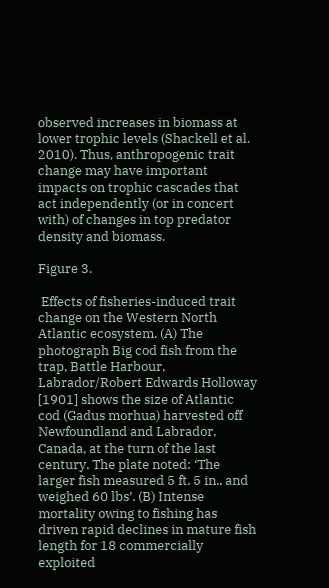observed increases in biomass at lower trophic levels (Shackell et al. 2010). Thus, anthropogenic trait change may have important impacts on trophic cascades that act independently (or in concert with) of changes in top predator density and biomass.

Figure 3.

 Effects of fisheries-induced trait change on the Western North Atlantic ecosystem. (A) The photograph Big cod fish from the trap, Battle Harbour, Labrador/Robert Edwards Holloway [1901] shows the size of Atlantic cod (Gadus morhua) harvested off Newfoundland and Labrador, Canada, at the turn of the last century. The plate noted: ‘The larger fish measured 5 ft. 5 in., and weighed 60 lbs’. (B) Intense mortality owing to fishing has driven rapid declines in mature fish length for 18 commercially exploited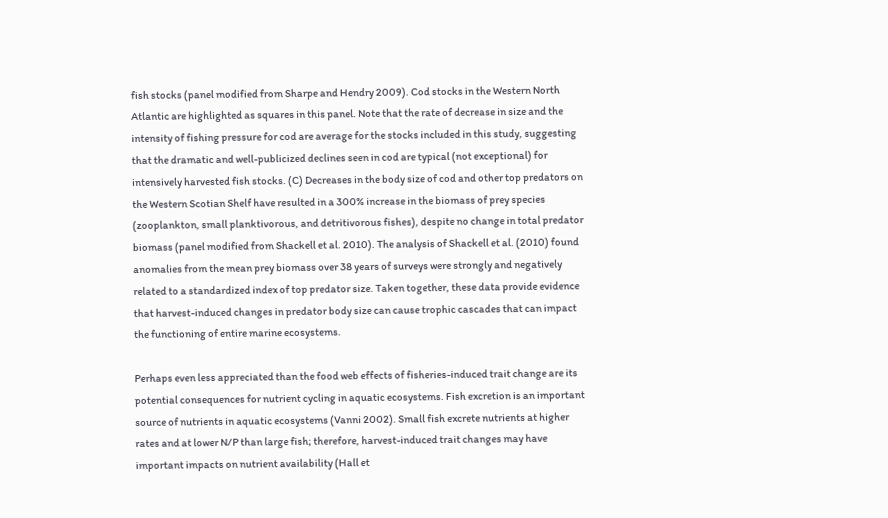fish stocks (panel modified from Sharpe and Hendry 2009). Cod stocks in the Western North Atlantic are highlighted as squares in this panel. Note that the rate of decrease in size and the intensity of fishing pressure for cod are average for the stocks included in this study, suggesting that the dramatic and well-publicized declines seen in cod are typical (not exceptional) for intensively harvested fish stocks. (C) Decreases in the body size of cod and other top predators on the Western Scotian Shelf have resulted in a 300% increase in the biomass of prey species (zooplankton, small planktivorous, and detritivorous fishes), despite no change in total predator biomass (panel modified from Shackell et al. 2010). The analysis of Shackell et al. (2010) found anomalies from the mean prey biomass over 38 years of surveys were strongly and negatively related to a standardized index of top predator size. Taken together, these data provide evidence that harvest-induced changes in predator body size can cause trophic cascades that can impact the functioning of entire marine ecosystems.

Perhaps even less appreciated than the food web effects of fisheries-induced trait change are its potential consequences for nutrient cycling in aquatic ecosystems. Fish excretion is an important source of nutrients in aquatic ecosystems (Vanni 2002). Small fish excrete nutrients at higher rates and at lower N/P than large fish; therefore, harvest-induced trait changes may have important impacts on nutrient availability (Hall et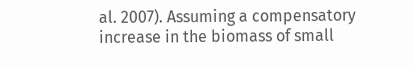al. 2007). Assuming a compensatory increase in the biomass of small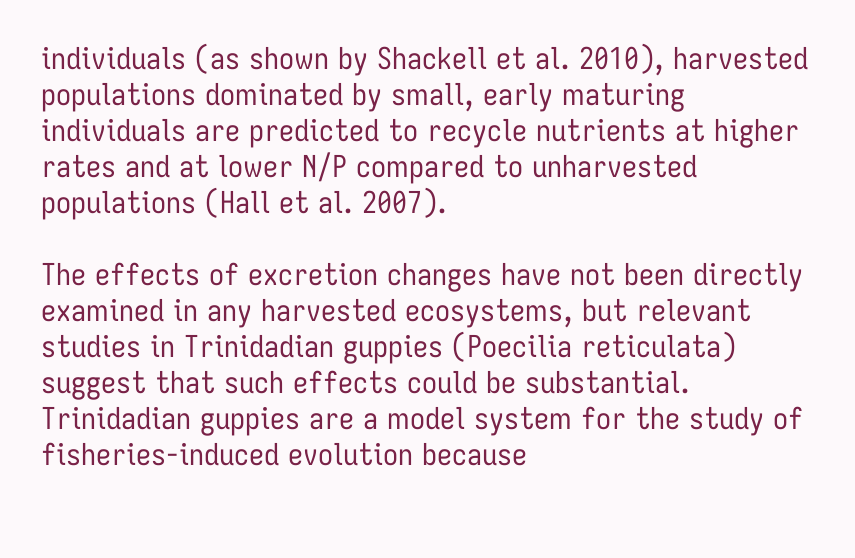individuals (as shown by Shackell et al. 2010), harvested populations dominated by small, early maturing individuals are predicted to recycle nutrients at higher rates and at lower N/P compared to unharvested populations (Hall et al. 2007).

The effects of excretion changes have not been directly examined in any harvested ecosystems, but relevant studies in Trinidadian guppies (Poecilia reticulata) suggest that such effects could be substantial. Trinidadian guppies are a model system for the study of fisheries-induced evolution because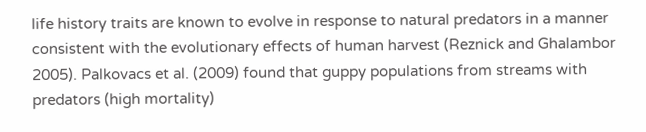life history traits are known to evolve in response to natural predators in a manner consistent with the evolutionary effects of human harvest (Reznick and Ghalambor 2005). Palkovacs et al. (2009) found that guppy populations from streams with predators (high mortality)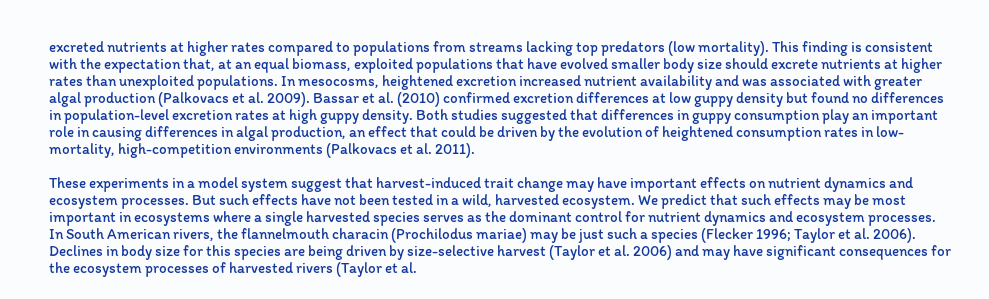excreted nutrients at higher rates compared to populations from streams lacking top predators (low mortality). This finding is consistent with the expectation that, at an equal biomass, exploited populations that have evolved smaller body size should excrete nutrients at higher rates than unexploited populations. In mesocosms, heightened excretion increased nutrient availability and was associated with greater algal production (Palkovacs et al. 2009). Bassar et al. (2010) confirmed excretion differences at low guppy density but found no differences in population-level excretion rates at high guppy density. Both studies suggested that differences in guppy consumption play an important role in causing differences in algal production, an effect that could be driven by the evolution of heightened consumption rates in low-mortality, high-competition environments (Palkovacs et al. 2011).

These experiments in a model system suggest that harvest-induced trait change may have important effects on nutrient dynamics and ecosystem processes. But such effects have not been tested in a wild, harvested ecosystem. We predict that such effects may be most important in ecosystems where a single harvested species serves as the dominant control for nutrient dynamics and ecosystem processes. In South American rivers, the flannelmouth characin (Prochilodus mariae) may be just such a species (Flecker 1996; Taylor et al. 2006). Declines in body size for this species are being driven by size-selective harvest (Taylor et al. 2006) and may have significant consequences for the ecosystem processes of harvested rivers (Taylor et al.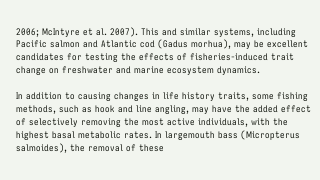2006; McIntyre et al. 2007). This and similar systems, including Pacific salmon and Atlantic cod (Gadus morhua), may be excellent candidates for testing the effects of fisheries-induced trait change on freshwater and marine ecosystem dynamics.

In addition to causing changes in life history traits, some fishing methods, such as hook and line angling, may have the added effect of selectively removing the most active individuals, with the highest basal metabolic rates. In largemouth bass (Micropterus salmoides), the removal of these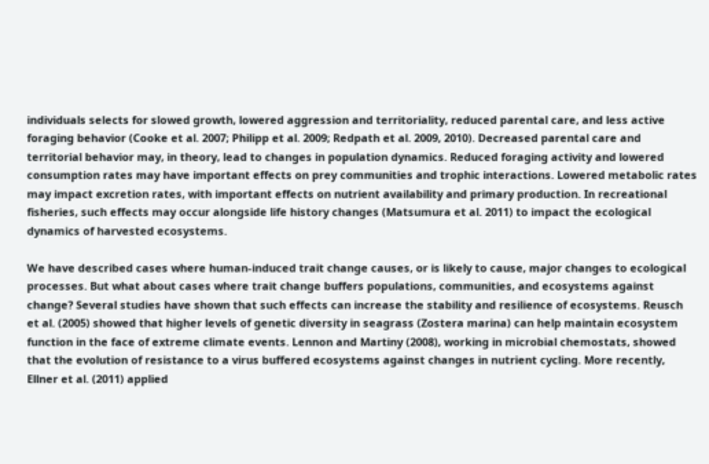individuals selects for slowed growth, lowered aggression and territoriality, reduced parental care, and less active foraging behavior (Cooke et al. 2007; Philipp et al. 2009; Redpath et al. 2009, 2010). Decreased parental care and territorial behavior may, in theory, lead to changes in population dynamics. Reduced foraging activity and lowered consumption rates may have important effects on prey communities and trophic interactions. Lowered metabolic rates may impact excretion rates, with important effects on nutrient availability and primary production. In recreational fisheries, such effects may occur alongside life history changes (Matsumura et al. 2011) to impact the ecological dynamics of harvested ecosystems.

We have described cases where human-induced trait change causes, or is likely to cause, major changes to ecological processes. But what about cases where trait change buffers populations, communities, and ecosystems against change? Several studies have shown that such effects can increase the stability and resilience of ecosystems. Reusch et al. (2005) showed that higher levels of genetic diversity in seagrass (Zostera marina) can help maintain ecosystem function in the face of extreme climate events. Lennon and Martiny (2008), working in microbial chemostats, showed that the evolution of resistance to a virus buffered ecosystems against changes in nutrient cycling. More recently, Ellner et al. (2011) applied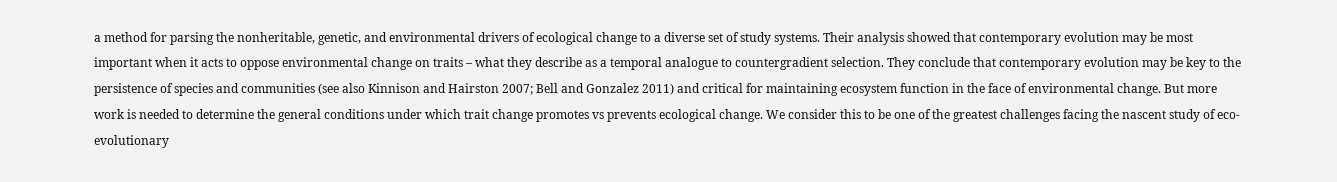a method for parsing the nonheritable, genetic, and environmental drivers of ecological change to a diverse set of study systems. Their analysis showed that contemporary evolution may be most important when it acts to oppose environmental change on traits – what they describe as a temporal analogue to countergradient selection. They conclude that contemporary evolution may be key to the persistence of species and communities (see also Kinnison and Hairston 2007; Bell and Gonzalez 2011) and critical for maintaining ecosystem function in the face of environmental change. But more work is needed to determine the general conditions under which trait change promotes vs prevents ecological change. We consider this to be one of the greatest challenges facing the nascent study of eco-evolutionary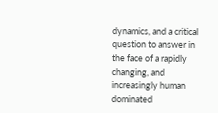dynamics, and a critical question to answer in the face of a rapidly changing, and increasingly human dominated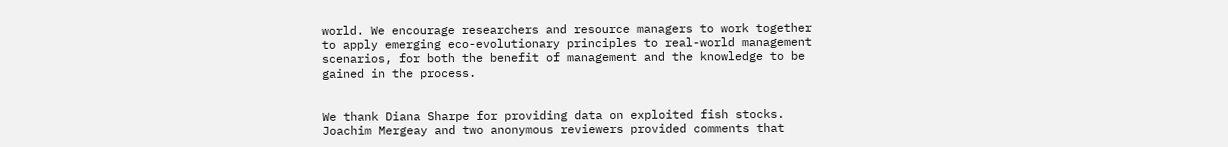world. We encourage researchers and resource managers to work together to apply emerging eco-evolutionary principles to real-world management scenarios, for both the benefit of management and the knowledge to be gained in the process.


We thank Diana Sharpe for providing data on exploited fish stocks. Joachim Mergeay and two anonymous reviewers provided comments that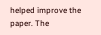helped improve the paper. The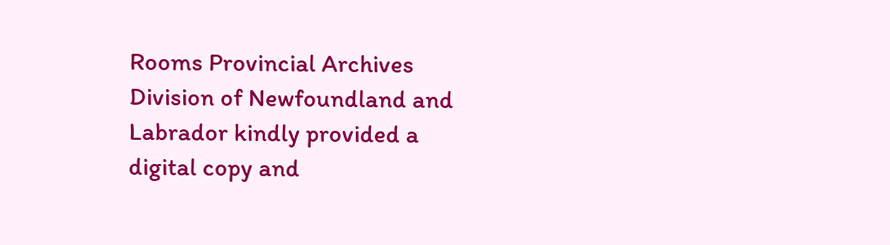Rooms Provincial Archives Division of Newfoundland and Labrador kindly provided a digital copy and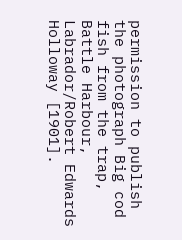permission to publish the photograph Big cod fish from the trap, Battle Harbour, Labrador/Robert Edwards Holloway [1901].